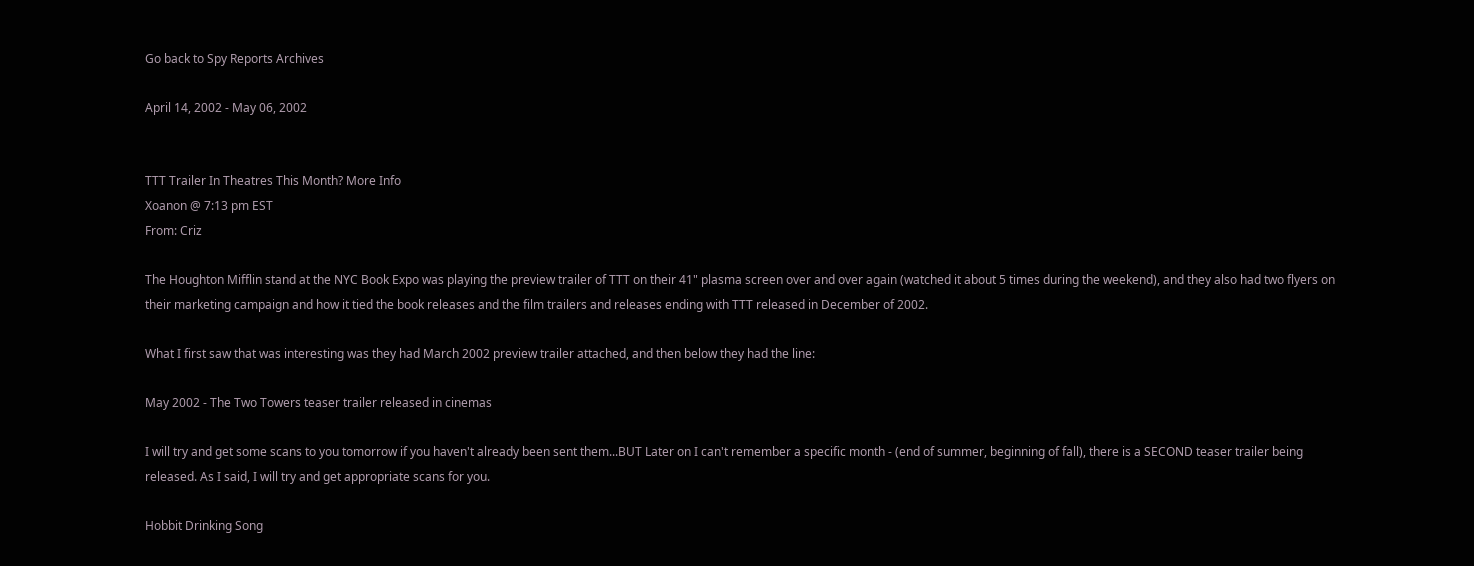Go back to Spy Reports Archives

April 14, 2002 - May 06, 2002


TTT Trailer In Theatres This Month? More Info
Xoanon @ 7:13 pm EST
From: Criz

The Houghton Mifflin stand at the NYC Book Expo was playing the preview trailer of TTT on their 41" plasma screen over and over again (watched it about 5 times during the weekend), and they also had two flyers on their marketing campaign and how it tied the book releases and the film trailers and releases ending with TTT released in December of 2002.

What I first saw that was interesting was they had March 2002 preview trailer attached, and then below they had the line:

May 2002 - The Two Towers teaser trailer released in cinemas

I will try and get some scans to you tomorrow if you haven't already been sent them...BUT Later on I can't remember a specific month - (end of summer, beginning of fall), there is a SECOND teaser trailer being released. As I said, I will try and get appropriate scans for you.

Hobbit Drinking Song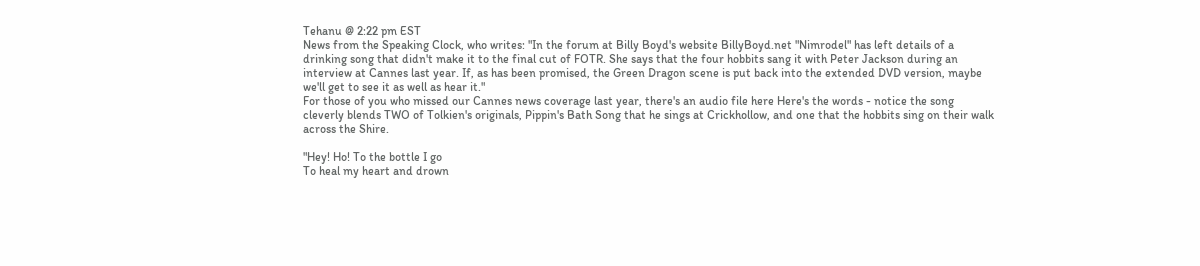Tehanu @ 2:22 pm EST
News from the Speaking Clock, who writes: "In the forum at Billy Boyd's website BillyBoyd.net "Nimrodel" has left details of a drinking song that didn't make it to the final cut of FOTR. She says that the four hobbits sang it with Peter Jackson during an interview at Cannes last year. If, as has been promised, the Green Dragon scene is put back into the extended DVD version, maybe we'll get to see it as well as hear it."
For those of you who missed our Cannes news coverage last year, there's an audio file here Here's the words - notice the song cleverly blends TWO of Tolkien's originals, Pippin's Bath Song that he sings at Crickhollow, and one that the hobbits sing on their walk across the Shire.

"Hey! Ho! To the bottle I go
To heal my heart and drown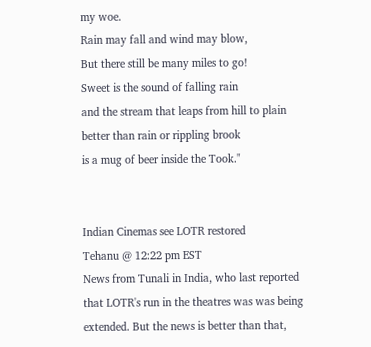my woe.
Rain may fall and wind may blow,
But there still be many miles to go!
Sweet is the sound of falling rain
and the stream that leaps from hill to plain
better than rain or rippling brook
is a mug of beer inside the Took."


Indian Cinemas see LOTR restored
Tehanu @ 12:22 pm EST
News from Tunali in India, who last reported that LOTR's run in the theatres was was being extended. But the news is better than that,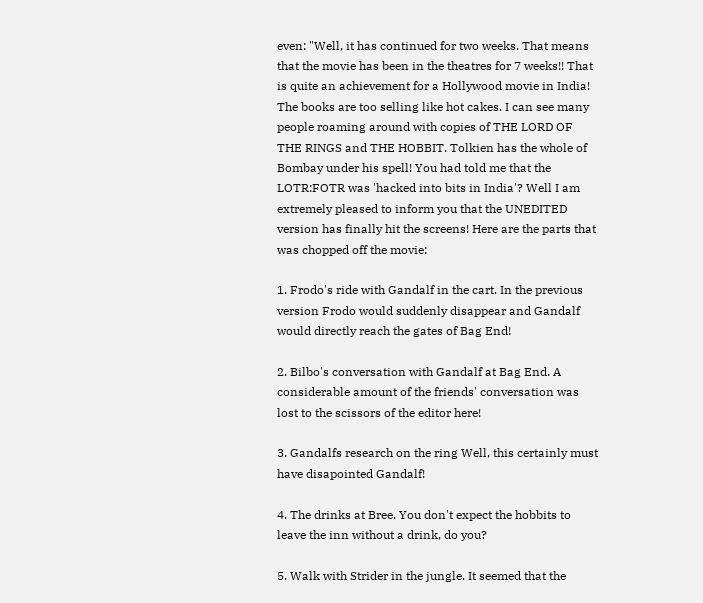even: "Well, it has continued for two weeks. That means that the movie has been in the theatres for 7 weeks!! That is quite an achievement for a Hollywood movie in India! The books are too selling like hot cakes. I can see many people roaming around with copies of THE LORD OF THE RINGS and THE HOBBIT. Tolkien has the whole of Bombay under his spell! You had told me that the LOTR:FOTR was 'hacked into bits in India'? Well I am extremely pleased to inform you that the UNEDITED version has finally hit the screens! Here are the parts that was chopped off the movie:

1. Frodo's ride with Gandalf in the cart. In the previous version Frodo would suddenly disappear and Gandalf would directly reach the gates of Bag End!

2. Bilbo's conversation with Gandalf at Bag End. A considerable amount of the friends' conversation was lost to the scissors of the editor here!

3. Gandalfs research on the ring Well, this certainly must have disapointed Gandalf!

4. The drinks at Bree. You don't expect the hobbits to leave the inn without a drink, do you?

5. Walk with Strider in the jungle. It seemed that the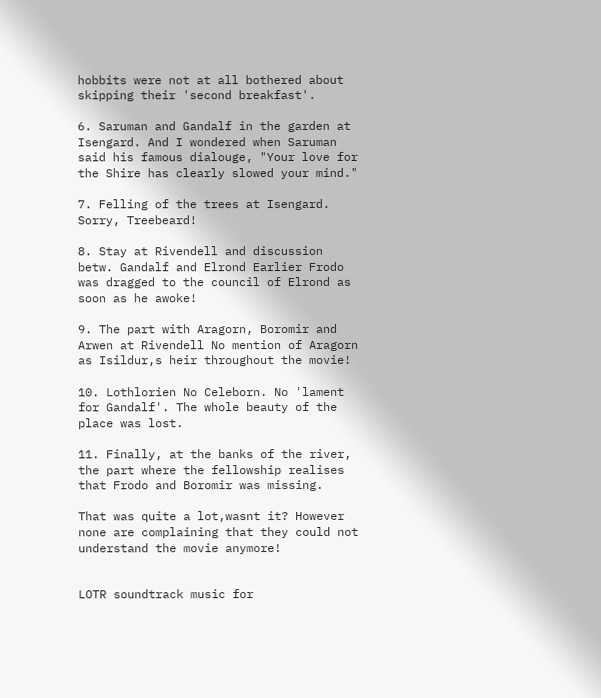hobbits were not at all bothered about skipping their 'second breakfast'.

6. Saruman and Gandalf in the garden at Isengard. And I wondered when Saruman said his famous dialouge, "Your love for the Shire has clearly slowed your mind."

7. Felling of the trees at Isengard. Sorry, Treebeard!

8. Stay at Rivendell and discussion betw. Gandalf and Elrond Earlier Frodo was dragged to the council of Elrond as soon as he awoke!

9. The part with Aragorn, Boromir and Arwen at Rivendell No mention of Aragorn as Isildur,s heir throughout the movie!

10. Lothlorien No Celeborn. No 'lament for Gandalf'. The whole beauty of the place was lost.

11. Finally, at the banks of the river, the part where the fellowship realises that Frodo and Boromir was missing.

That was quite a lot,wasnt it? However none are complaining that they could not understand the movie anymore!


LOTR soundtrack music for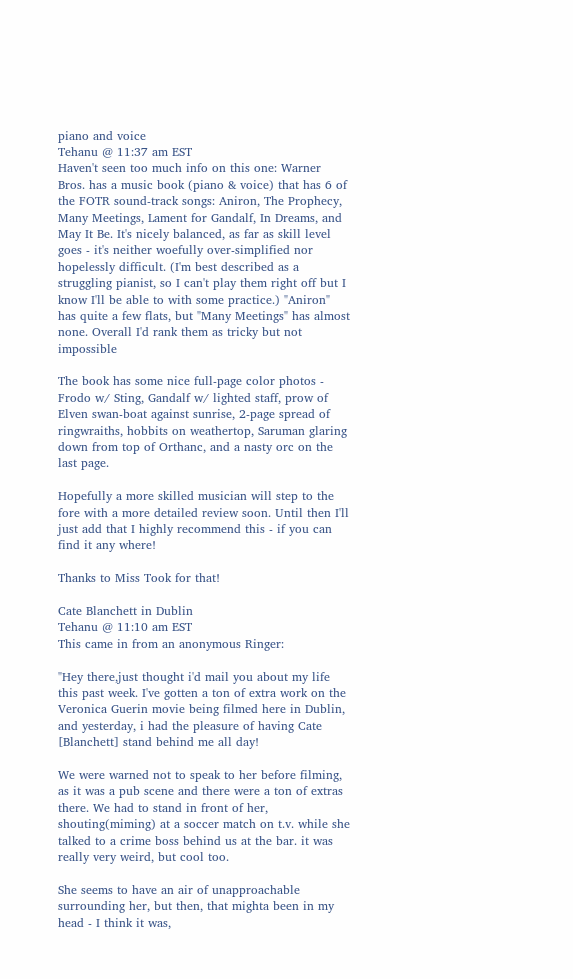piano and voice
Tehanu @ 11:37 am EST
Haven't seen too much info on this one: Warner Bros. has a music book (piano & voice) that has 6 of the FOTR sound-track songs: Aniron, The Prophecy, Many Meetings, Lament for Gandalf, In Dreams, and May It Be. It's nicely balanced, as far as skill level goes - it's neither woefully over-simplified nor hopelessly difficult. (I'm best described as a struggling pianist, so I can't play them right off but I know I'll be able to with some practice.) "Aniron" has quite a few flats, but "Many Meetings" has almost none. Overall I'd rank them as tricky but not impossible

The book has some nice full-page color photos - Frodo w/ Sting, Gandalf w/ lighted staff, prow of Elven swan-boat against sunrise, 2-page spread of ringwraiths, hobbits on weathertop, Saruman glaring down from top of Orthanc, and a nasty orc on the last page.

Hopefully a more skilled musician will step to the fore with a more detailed review soon. Until then I'll just add that I highly recommend this - if you can find it any where!

Thanks to Miss Took for that!

Cate Blanchett in Dublin
Tehanu @ 11:10 am EST
This came in from an anonymous Ringer:

"Hey there,just thought i'd mail you about my life this past week. I've gotten a ton of extra work on the Veronica Guerin movie being filmed here in Dublin, and yesterday, i had the pleasure of having Cate [Blanchett] stand behind me all day!

We were warned not to speak to her before filming, as it was a pub scene and there were a ton of extras there. We had to stand in front of her, shouting(miming) at a soccer match on t.v. while she talked to a crime boss behind us at the bar. it was really very weird, but cool too.

She seems to have an air of unapproachable surrounding her, but then, that mighta been in my head - I think it was,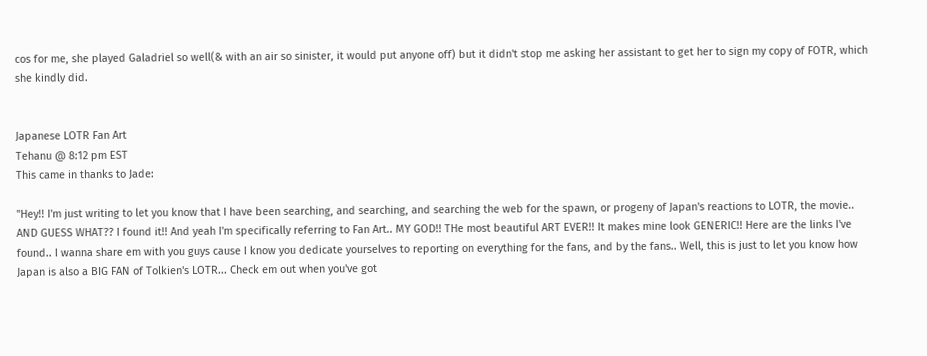cos for me, she played Galadriel so well(& with an air so sinister, it would put anyone off) but it didn't stop me asking her assistant to get her to sign my copy of FOTR, which she kindly did.


Japanese LOTR Fan Art
Tehanu @ 8:12 pm EST
This came in thanks to Jade:

"Hey!! I'm just writing to let you know that I have been searching, and searching, and searching the web for the spawn, or progeny of Japan's reactions to LOTR, the movie.. AND GUESS WHAT?? I found it!! And yeah I'm specifically referring to Fan Art.. MY GOD!! THe most beautiful ART EVER!! It makes mine look GENERIC!! Here are the links I've found.. I wanna share em with you guys cause I know you dedicate yourselves to reporting on everything for the fans, and by the fans.. Well, this is just to let you know how Japan is also a BIG FAN of Tolkien's LOTR... Check em out when you've got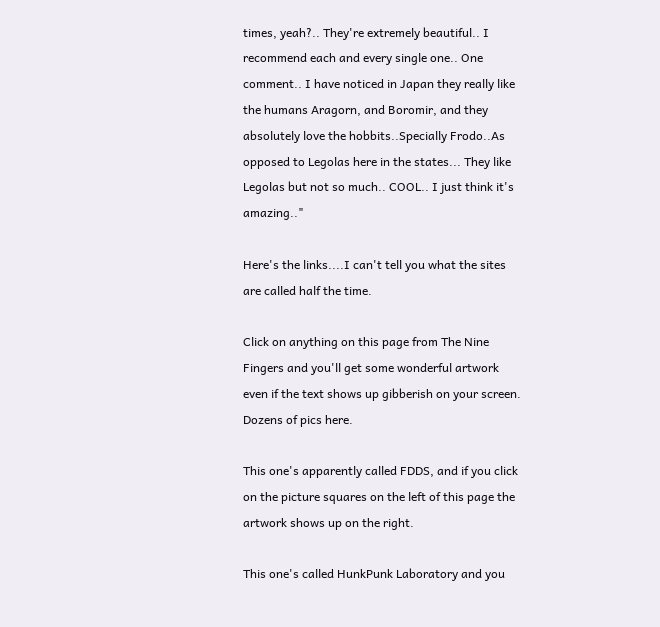times, yeah?.. They're extremely beautiful.. I recommend each and every single one.. One comment.. I have noticed in Japan they really like the humans Aragorn, and Boromir, and they absolutely love the hobbits..Specially Frodo..As opposed to Legolas here in the states... They like Legolas but not so much.. COOL.. I just think it's amazing.."

Here's the links....I can't tell you what the sites are called half the time.

Click on anything on this page from The Nine Fingers and you'll get some wonderful artwork even if the text shows up gibberish on your screen. Dozens of pics here.

This one's apparently called FDDS, and if you click on the picture squares on the left of this page the artwork shows up on the right.

This one's called HunkPunk Laboratory and you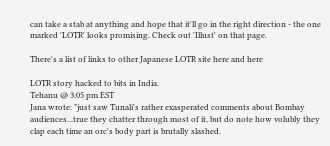can take a stab at anything and hope that it'll go in the right direction - the one marked 'LOTR' looks promising. Check out 'Illust' on that page.

There's a list of links to other Japanese LOTR site here and here

LOTR story hacked to bits in India.
Tehanu @ 3:05 pm EST
Jana wrote: "just saw Tunali's rather exasperated comments about Bombay audiences...true they chatter through most of it, but do note how volubly they clap each time an orc's body part is brutally slashed.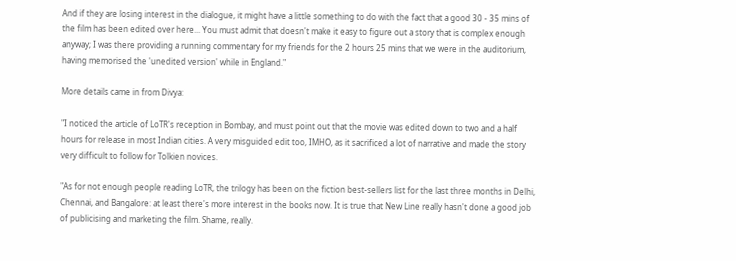And if they are losing interest in the dialogue, it might have a little something to do with the fact that a good 30 - 35 mins of the film has been edited over here... You must admit that doesn't make it easy to figure out a story that is complex enough anyway; I was there providing a running commentary for my friends for the 2 hours 25 mins that we were in the auditorium, having memorised the 'unedited version' while in England."

More details came in from Divya:

"I noticed the article of LoTR's reception in Bombay, and must point out that the movie was edited down to two and a half hours for release in most Indian cities. A very misguided edit too, IMHO, as it sacrificed a lot of narrative and made the story very difficult to follow for Tolkien novices.

"As for not enough people reading LoTR, the trilogy has been on the fiction best-sellers list for the last three months in Delhi, Chennai, and Bangalore: at least there's more interest in the books now. It is true that New Line really hasn't done a good job of publicising and marketing the film. Shame, really.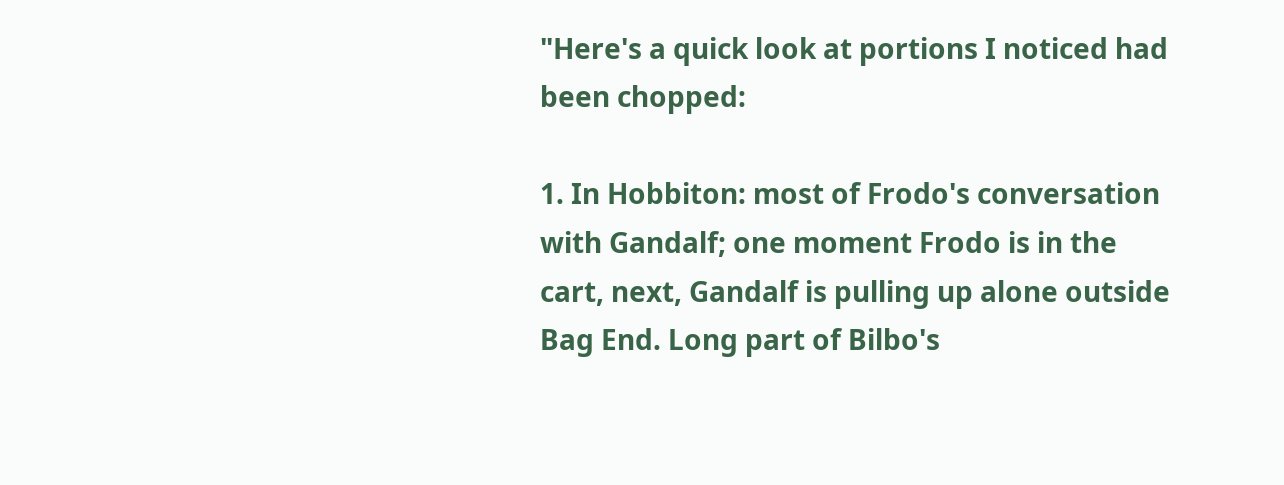"Here's a quick look at portions I noticed had been chopped:

1. In Hobbiton: most of Frodo's conversation with Gandalf; one moment Frodo is in the cart, next, Gandalf is pulling up alone outside Bag End. Long part of Bilbo's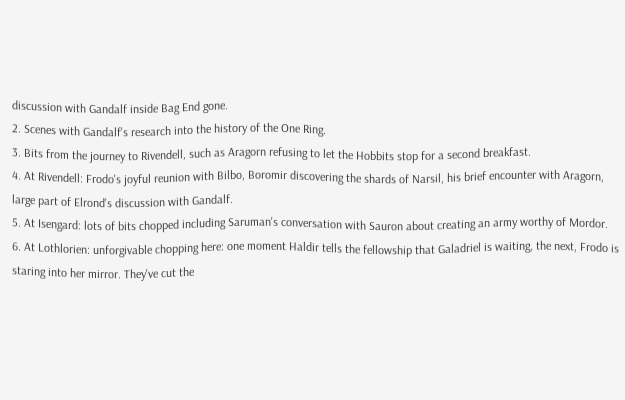discussion with Gandalf inside Bag End gone.
2. Scenes with Gandalf's research into the history of the One Ring.
3. Bits from the journey to Rivendell, such as Aragorn refusing to let the Hobbits stop for a second breakfast.
4. At Rivendell: Frodo's joyful reunion with Bilbo, Boromir discovering the shards of Narsil, his brief encounter with Aragorn, large part of Elrond's discussion with Gandalf.
5. At Isengard: lots of bits chopped including Saruman's conversation with Sauron about creating an army worthy of Mordor.
6. At Lothlorien: unforgivable chopping here: one moment Haldir tells the fellowship that Galadriel is waiting, the next, Frodo is staring into her mirror. They've cut the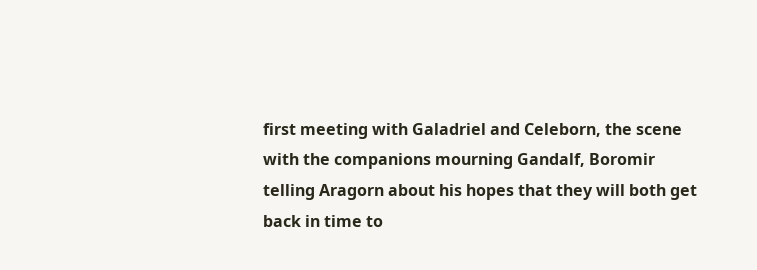first meeting with Galadriel and Celeborn, the scene with the companions mourning Gandalf, Boromir telling Aragorn about his hopes that they will both get back in time to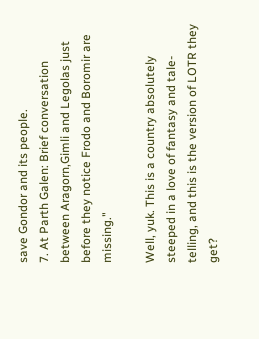save Gondor and its people.
7. At Parth Galen: Brief conversation between Aragorn,Gimli and Legolas just before they notice Frodo and Boromir are missing."

Well, yuk. This is a country absolutely steeped in a love of fantasy and tale-telling, and this is the version of LOTR they get?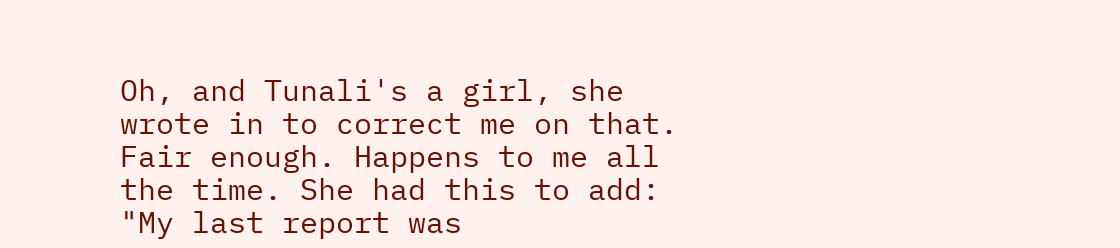Oh, and Tunali's a girl, she wrote in to correct me on that. Fair enough. Happens to me all the time. She had this to add: "My last report was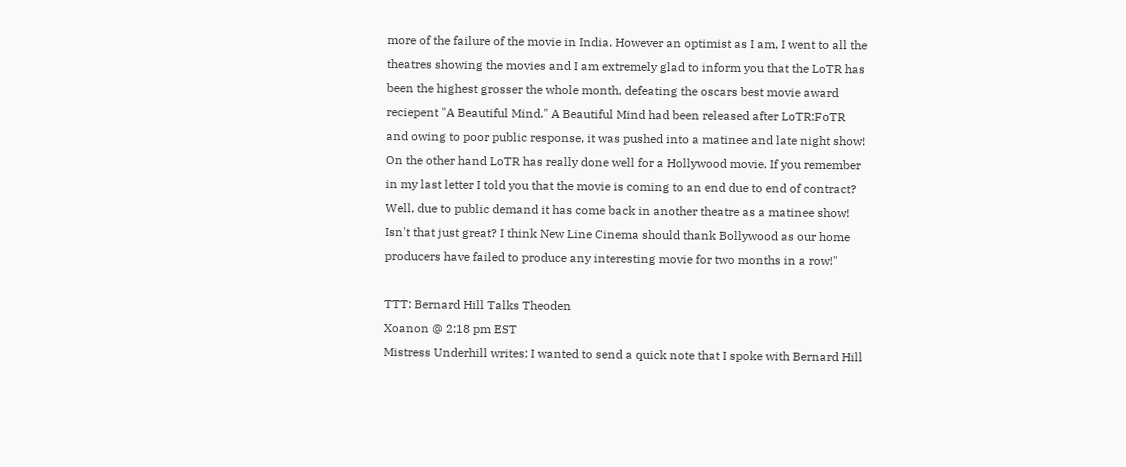more of the failure of the movie in India. However an optimist as I am, I went to all the theatres showing the movies and I am extremely glad to inform you that the LoTR has been the highest grosser the whole month, defeating the oscars best movie award reciepent "A Beautiful Mind." A Beautiful Mind had been released after LoTR:FoTR and owing to poor public response, it was pushed into a matinee and late night show! On the other hand LoTR has really done well for a Hollywood movie. If you remember in my last letter I told you that the movie is coming to an end due to end of contract? Well, due to public demand it has come back in another theatre as a matinee show! Isn't that just great? I think New Line Cinema should thank Bollywood as our home producers have failed to produce any interesting movie for two months in a row!"

TTT: Bernard Hill Talks Theoden
Xoanon @ 2:18 pm EST
Mistress Underhill writes: I wanted to send a quick note that I spoke with Bernard Hill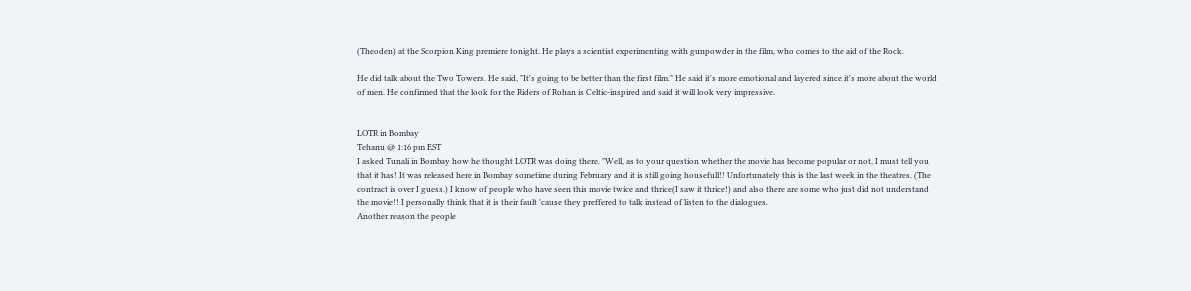(Theoden) at the Scorpion King premiere tonight. He plays a scientist experimenting with gunpowder in the film, who comes to the aid of the Rock.

He did talk about the Two Towers. He said, "It's going to be better than the first film." He said it's more emotional and layered since it's more about the world of men. He confirmed that the look for the Riders of Rohan is Celtic-inspired and said it will look very impressive.


LOTR in Bombay
Tehanu @ 1:16 pm EST
I asked Tunali in Bombay how he thought LOTR was doing there. "Well, as to your question whether the movie has become popular or not, I must tell you that it has! It was released here in Bombay sometime during February and it is still going housefull!! Unfortunately this is the last week in the theatres. (The contract is over I guess.) I know of people who have seen this movie twice and thrice(I saw it thrice!) and also there are some who just did not understand the movie!! I personally think that it is their fault 'cause they preffered to talk instead of listen to the dialogues.
Another reason the people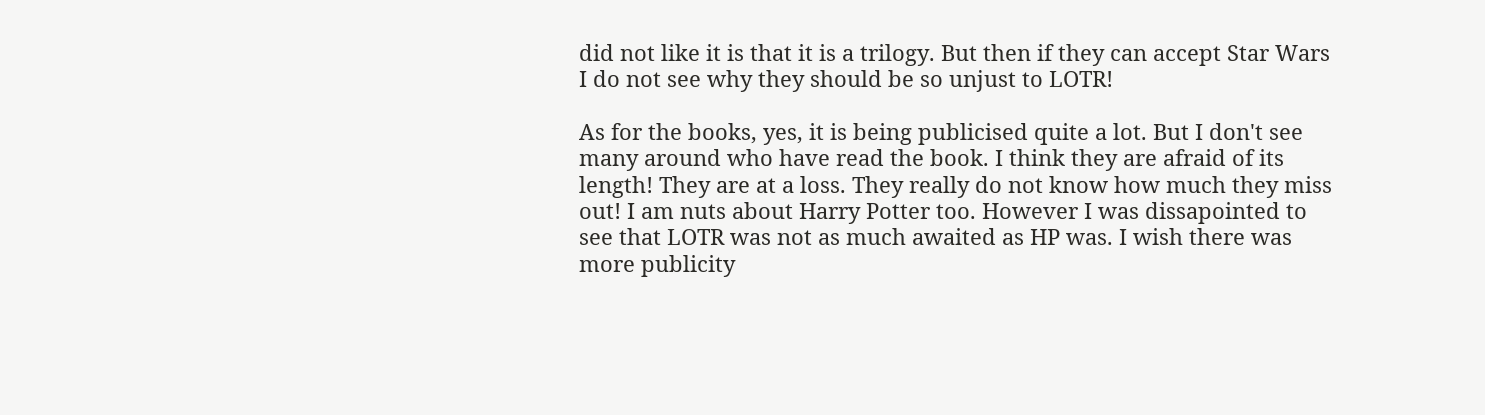did not like it is that it is a trilogy. But then if they can accept Star Wars I do not see why they should be so unjust to LOTR!

As for the books, yes, it is being publicised quite a lot. But I don't see many around who have read the book. I think they are afraid of its length! They are at a loss. They really do not know how much they miss out! I am nuts about Harry Potter too. However I was dissapointed to see that LOTR was not as much awaited as HP was. I wish there was more publicity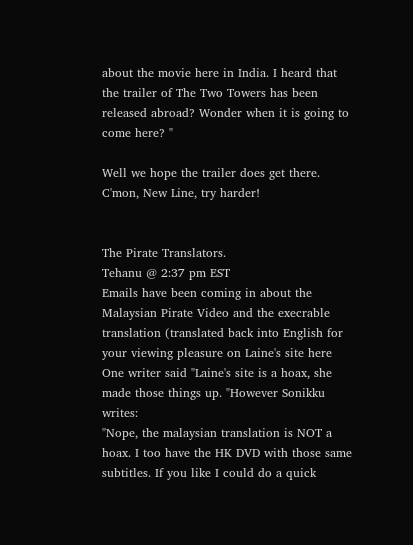about the movie here in India. I heard that the trailer of The Two Towers has been released abroad? Wonder when it is going to come here? "

Well we hope the trailer does get there. C'mon, New Line, try harder!


The Pirate Translators.
Tehanu @ 2:37 pm EST
Emails have been coming in about the Malaysian Pirate Video and the execrable translation (translated back into English for your viewing pleasure on Laine's site here
One writer said "Laine's site is a hoax, she made those things up. "However Sonikku writes:
"Nope, the malaysian translation is NOT a hoax. I too have the HK DVD with those same subtitles. If you like I could do a quick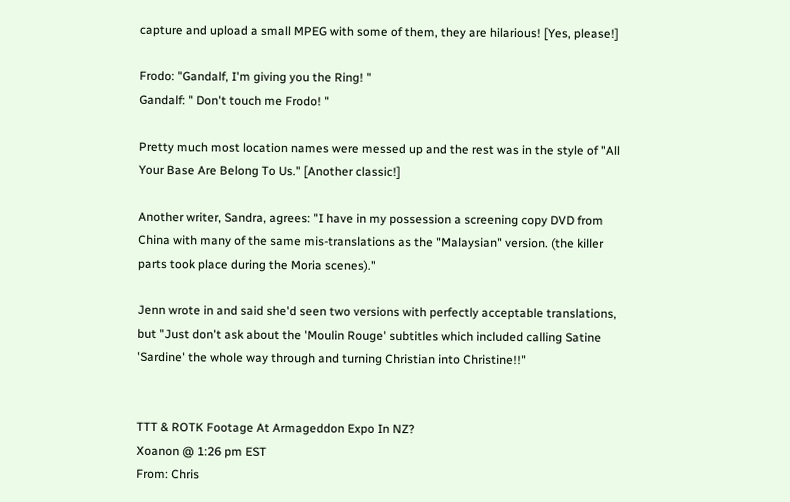capture and upload a small MPEG with some of them, they are hilarious! [Yes, please!]

Frodo: "Gandalf, I'm giving you the Ring! "
Gandalf: " Don't touch me Frodo! "

Pretty much most location names were messed up and the rest was in the style of "All Your Base Are Belong To Us." [Another classic!]

Another writer, Sandra, agrees: "I have in my possession a screening copy DVD from China with many of the same mis-translations as the "Malaysian" version. (the killer parts took place during the Moria scenes)."

Jenn wrote in and said she'd seen two versions with perfectly acceptable translations, but "Just don't ask about the 'Moulin Rouge' subtitles which included calling Satine 'Sardine' the whole way through and turning Christian into Christine!!"


TTT & ROTK Footage At Armageddon Expo In NZ?
Xoanon @ 1:26 pm EST
From: Chris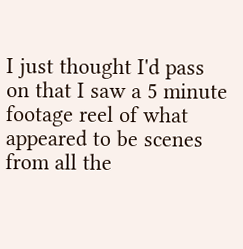I just thought I'd pass on that I saw a 5 minute footage reel of what appeared to be scenes from all the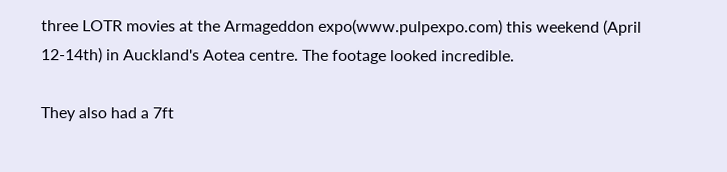three LOTR movies at the Armageddon expo(www.pulpexpo.com) this weekend (April 12-14th) in Auckland's Aotea centre. The footage looked incredible.

They also had a 7ft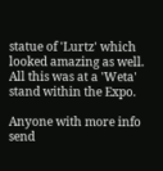statue of 'Lurtz' which looked amazing as well. All this was at a 'Weta' stand within the Expo.

Anyone with more info send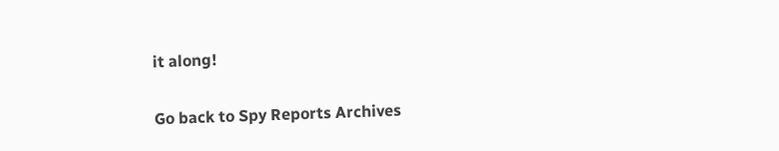it along!

Go back to Spy Reports Archives